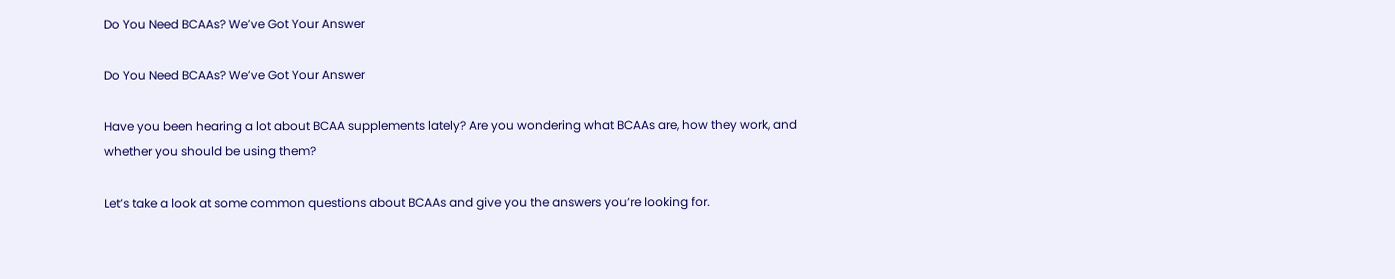Do You Need BCAAs? We’ve Got Your Answer

Do You Need BCAAs? We’ve Got Your Answer

Have you been hearing a lot about BCAA supplements lately? Are you wondering what BCAAs are, how they work, and whether you should be using them?

Let’s take a look at some common questions about BCAAs and give you the answers you’re looking for.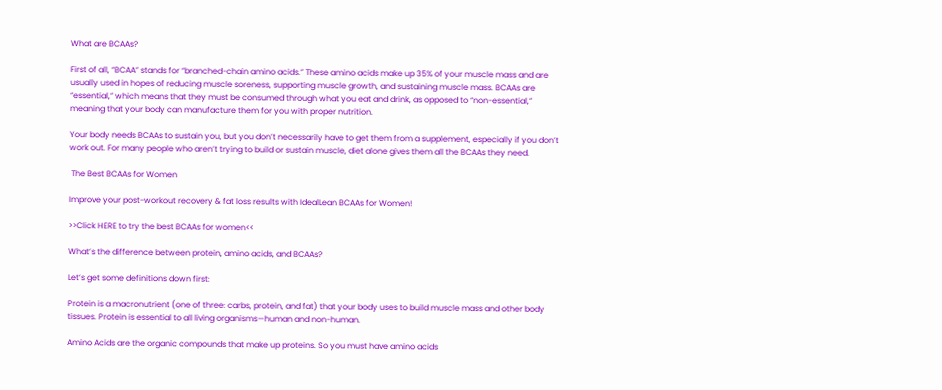What are BCAAs?

First of all, “BCAA” stands for “branched-chain amino acids.” These amino acids make up 35% of your muscle mass and are usually used in hopes of reducing muscle soreness, supporting muscle growth, and sustaining muscle mass. BCAAs are “essential,” which means that they must be consumed through what you eat and drink, as opposed to “non-essential,” meaning that your body can manufacture them for you with proper nutrition.

Your body needs BCAAs to sustain you, but you don’t necessarily have to get them from a supplement, especially if you don’t work out. For many people who aren’t trying to build or sustain muscle, diet alone gives them all the BCAAs they need.

 The Best BCAAs for Women

Improve your post-workout recovery & fat loss results with IdealLean BCAAs for Women!

>>Click HERE to try the best BCAAs for women<<

What’s the difference between protein, amino acids, and BCAAs?

Let’s get some definitions down first:

Protein is a macronutrient (one of three: carbs, protein, and fat) that your body uses to build muscle mass and other body tissues. Protein is essential to all living organisms—human and non-human.

Amino Acids are the organic compounds that make up proteins. So you must have amino acids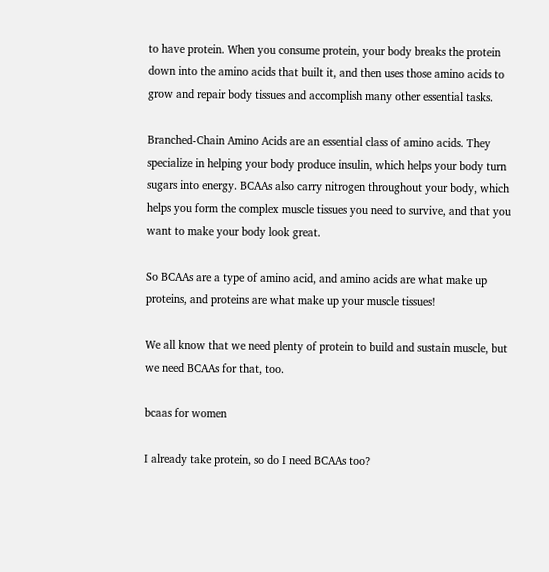to have protein. When you consume protein, your body breaks the protein down into the amino acids that built it, and then uses those amino acids to grow and repair body tissues and accomplish many other essential tasks.

Branched-Chain Amino Acids are an essential class of amino acids. They specialize in helping your body produce insulin, which helps your body turn sugars into energy. BCAAs also carry nitrogen throughout your body, which helps you form the complex muscle tissues you need to survive, and that you want to make your body look great.

So BCAAs are a type of amino acid, and amino acids are what make up proteins, and proteins are what make up your muscle tissues!

We all know that we need plenty of protein to build and sustain muscle, but we need BCAAs for that, too.

bcaas for women

I already take protein, so do I need BCAAs too?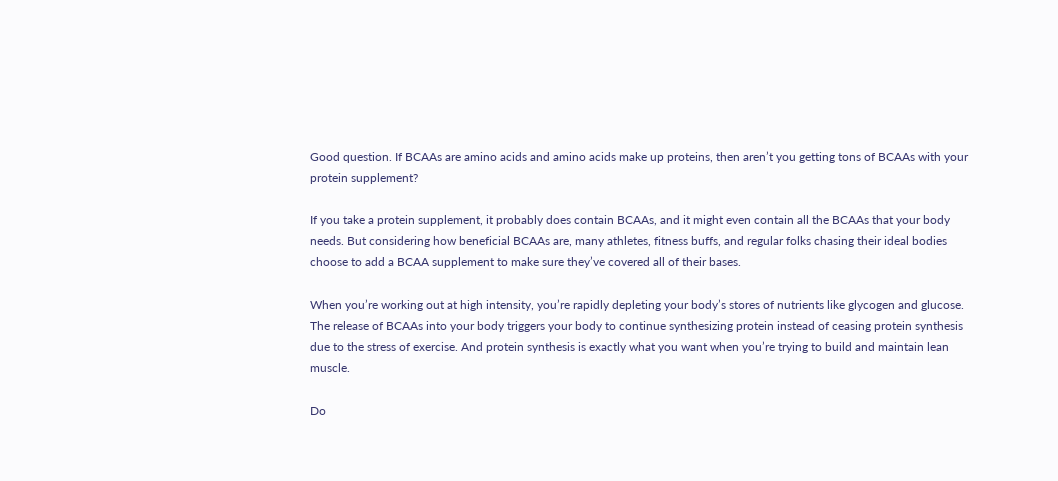Good question. If BCAAs are amino acids and amino acids make up proteins, then aren’t you getting tons of BCAAs with your protein supplement?

If you take a protein supplement, it probably does contain BCAAs, and it might even contain all the BCAAs that your body needs. But considering how beneficial BCAAs are, many athletes, fitness buffs, and regular folks chasing their ideal bodies choose to add a BCAA supplement to make sure they’ve covered all of their bases.

When you’re working out at high intensity, you’re rapidly depleting your body’s stores of nutrients like glycogen and glucose. The release of BCAAs into your body triggers your body to continue synthesizing protein instead of ceasing protein synthesis due to the stress of exercise. And protein synthesis is exactly what you want when you’re trying to build and maintain lean muscle.

Do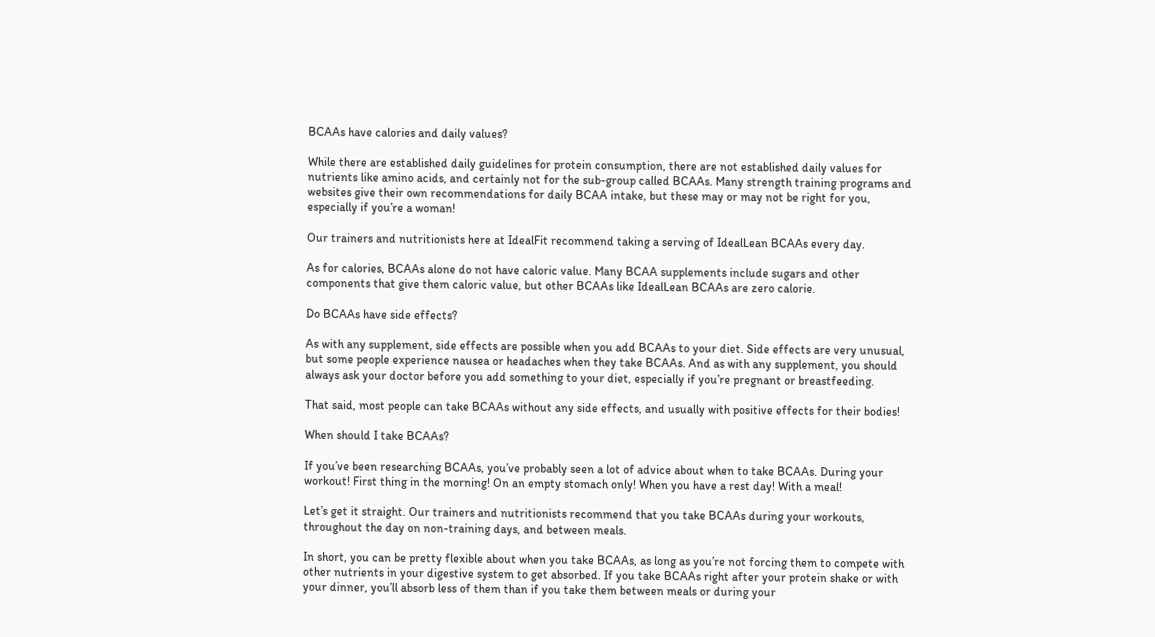BCAAs have calories and daily values?

While there are established daily guidelines for protein consumption, there are not established daily values for nutrients like amino acids, and certainly not for the sub-group called BCAAs. Many strength training programs and websites give their own recommendations for daily BCAA intake, but these may or may not be right for you, especially if you’re a woman!

Our trainers and nutritionists here at IdealFit recommend taking a serving of IdealLean BCAAs every day.

As for calories, BCAAs alone do not have caloric value. Many BCAA supplements include sugars and other components that give them caloric value, but other BCAAs like IdealLean BCAAs are zero calorie.

Do BCAAs have side effects?

As with any supplement, side effects are possible when you add BCAAs to your diet. Side effects are very unusual, but some people experience nausea or headaches when they take BCAAs. And as with any supplement, you should always ask your doctor before you add something to your diet, especially if you’re pregnant or breastfeeding.

That said, most people can take BCAAs without any side effects, and usually with positive effects for their bodies!

When should I take BCAAs?

If you’ve been researching BCAAs, you’ve probably seen a lot of advice about when to take BCAAs. During your workout! First thing in the morning! On an empty stomach only! When you have a rest day! With a meal!

Let’s get it straight. Our trainers and nutritionists recommend that you take BCAAs during your workouts, throughout the day on non-training days, and between meals.

In short, you can be pretty flexible about when you take BCAAs, as long as you’re not forcing them to compete with other nutrients in your digestive system to get absorbed. If you take BCAAs right after your protein shake or with your dinner, you’ll absorb less of them than if you take them between meals or during your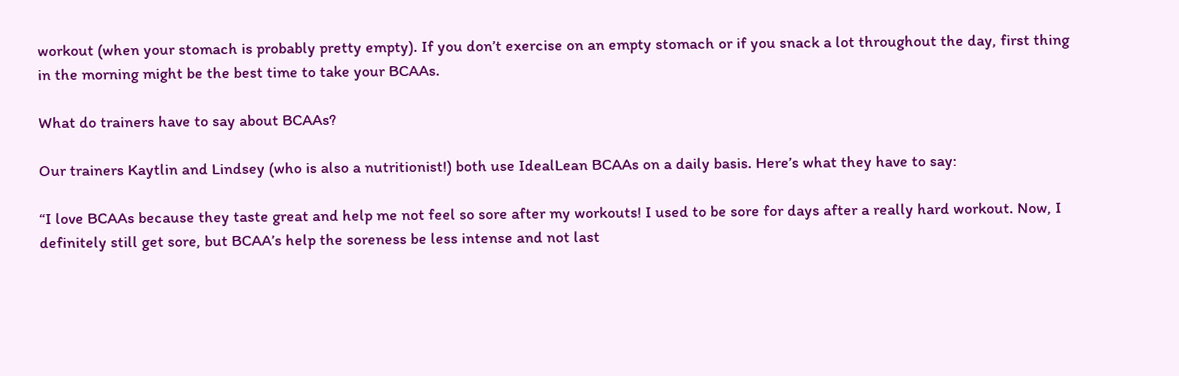workout (when your stomach is probably pretty empty). If you don’t exercise on an empty stomach or if you snack a lot throughout the day, first thing in the morning might be the best time to take your BCAAs.

What do trainers have to say about BCAAs?

Our trainers Kaytlin and Lindsey (who is also a nutritionist!) both use IdealLean BCAAs on a daily basis. Here’s what they have to say:

“I love BCAAs because they taste great and help me not feel so sore after my workouts! I used to be sore for days after a really hard workout. Now, I definitely still get sore, but BCAA’s help the soreness be less intense and not last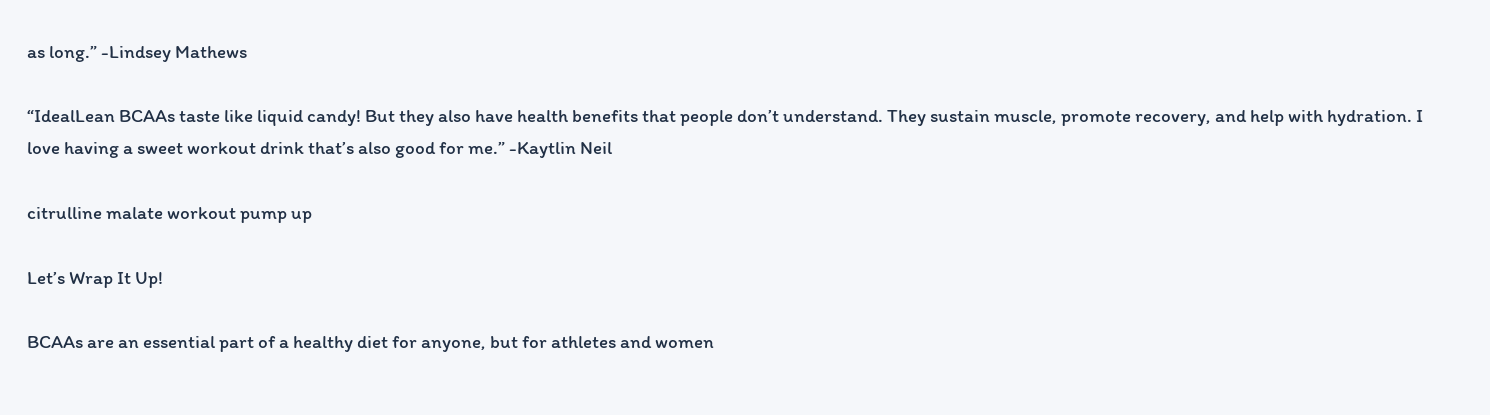as long.” -Lindsey Mathews

“IdealLean BCAAs taste like liquid candy! But they also have health benefits that people don’t understand. They sustain muscle, promote recovery, and help with hydration. I love having a sweet workout drink that’s also good for me.” -Kaytlin Neil

citrulline malate workout pump up

Let’s Wrap It Up!

BCAAs are an essential part of a healthy diet for anyone, but for athletes and women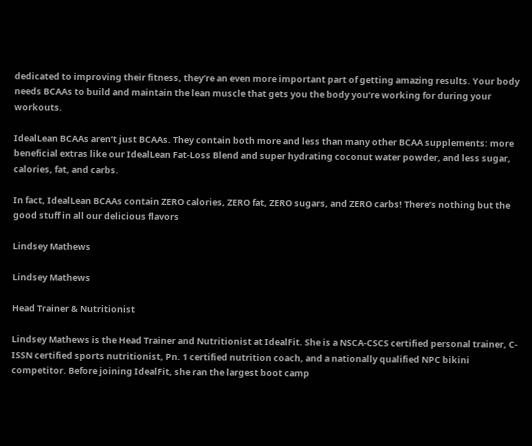dedicated to improving their fitness, they’re an even more important part of getting amazing results. Your body needs BCAAs to build and maintain the lean muscle that gets you the body you’re working for during your workouts.

IdealLean BCAAs aren’t just BCAAs. They contain both more and less than many other BCAA supplements: more beneficial extras like our IdealLean Fat-Loss Blend and super hydrating coconut water powder, and less sugar, calories, fat, and carbs.

In fact, IdealLean BCAAs contain ZERO calories, ZERO fat, ZERO sugars, and ZERO carbs! There’s nothing but the good stuff in all our delicious flavors

Lindsey Mathews

Lindsey Mathews

Head Trainer & Nutritionist

Lindsey Mathews is the Head Trainer and Nutritionist at IdealFit. She is a NSCA-CSCS certified personal trainer, C-ISSN certified sports nutritionist, Pn. 1 certified nutrition coach, and a nationally qualified NPC bikini competitor. Before joining IdealFit, she ran the largest boot camp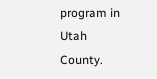program in Utah County.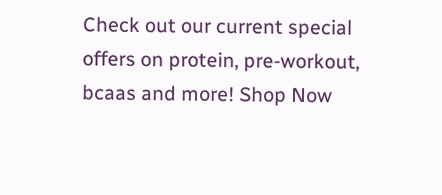Check out our current special offers on protein, pre-workout, bcaas and more! Shop Now